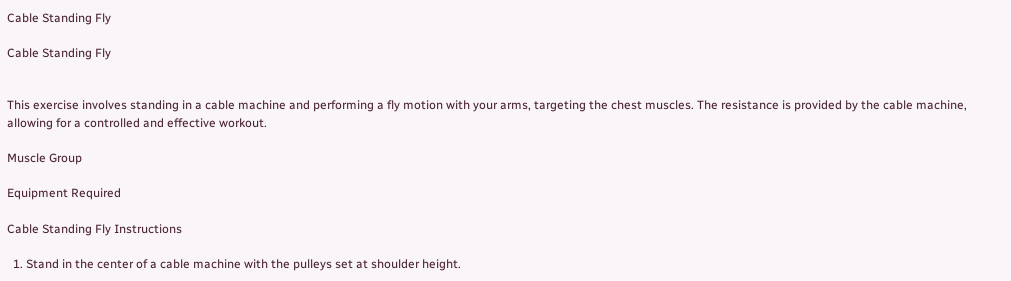Cable Standing Fly

Cable Standing Fly


This exercise involves standing in a cable machine and performing a fly motion with your arms, targeting the chest muscles. The resistance is provided by the cable machine, allowing for a controlled and effective workout.

Muscle Group

Equipment Required

Cable Standing Fly Instructions

  1. Stand in the center of a cable machine with the pulleys set at shoulder height.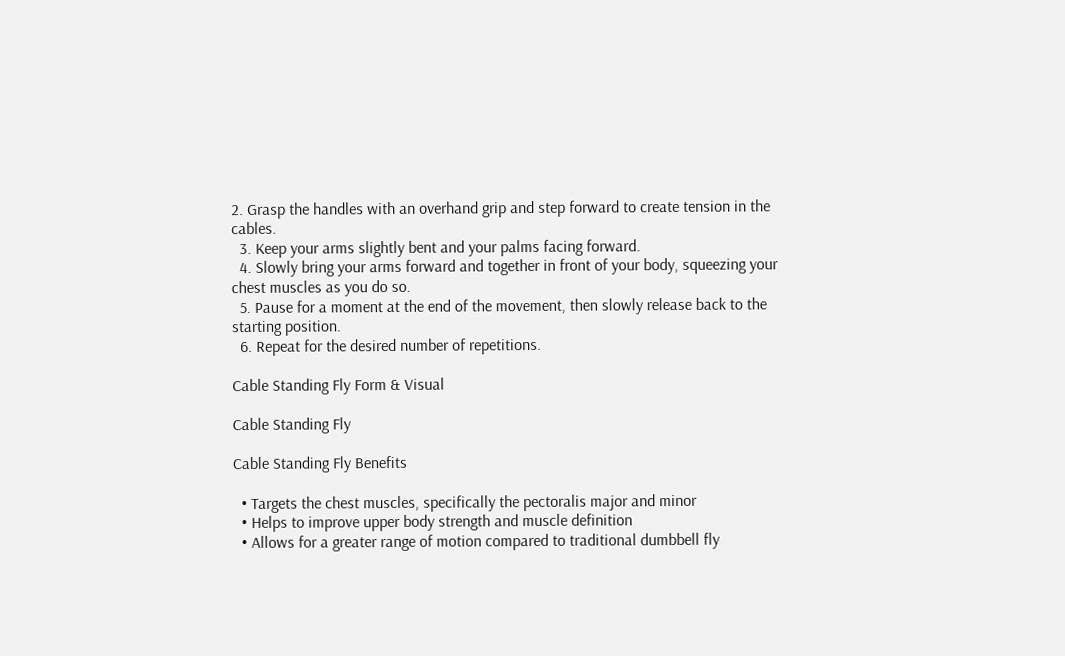2. Grasp the handles with an overhand grip and step forward to create tension in the cables.
  3. Keep your arms slightly bent and your palms facing forward.
  4. Slowly bring your arms forward and together in front of your body, squeezing your chest muscles as you do so.
  5. Pause for a moment at the end of the movement, then slowly release back to the starting position.
  6. Repeat for the desired number of repetitions.

Cable Standing Fly Form & Visual

Cable Standing Fly

Cable Standing Fly Benefits

  • Targets the chest muscles, specifically the pectoralis major and minor
  • Helps to improve upper body strength and muscle definition
  • Allows for a greater range of motion compared to traditional dumbbell fly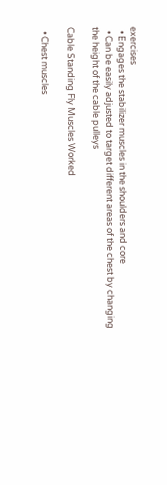exercises
  • Engages the stabilizer muscles in the shoulders and core
  • Can be easily adjusted to target different areas of the chest by changing the height of the cable pulleys

Cable Standing Fly Muscles Worked

  • Chest muscles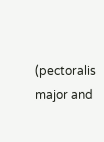(pectoralis major and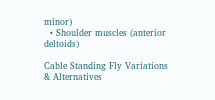minor)
  • Shoulder muscles (anterior deltoids)

Cable Standing Fly Variations & Alternatives